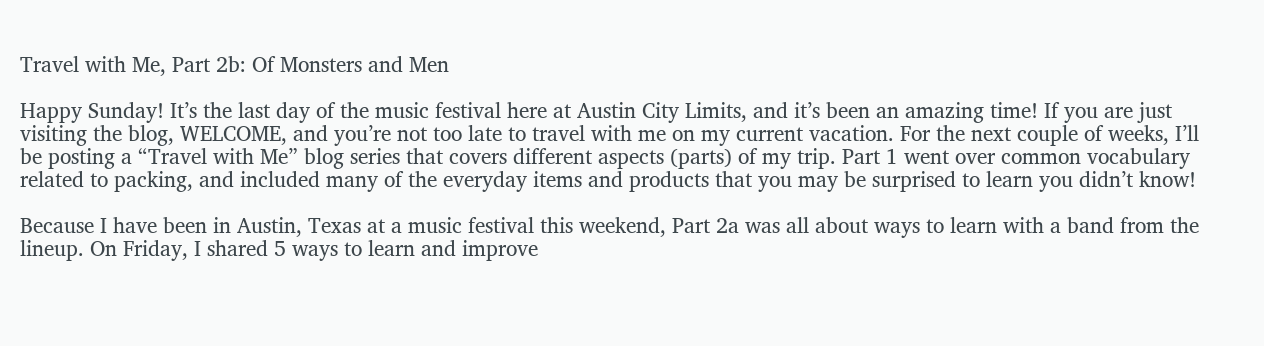Travel with Me, Part 2b: Of Monsters and Men

Happy Sunday! It’s the last day of the music festival here at Austin City Limits, and it’s been an amazing time! If you are just visiting the blog, WELCOME, and you’re not too late to travel with me on my current vacation. For the next couple of weeks, I’ll be posting a “Travel with Me” blog series that covers different aspects (parts) of my trip. Part 1 went over common vocabulary related to packing, and included many of the everyday items and products that you may be surprised to learn you didn’t know!

Because I have been in Austin, Texas at a music festival this weekend, Part 2a was all about ways to learn with a band from the lineup. On Friday, I shared 5 ways to learn and improve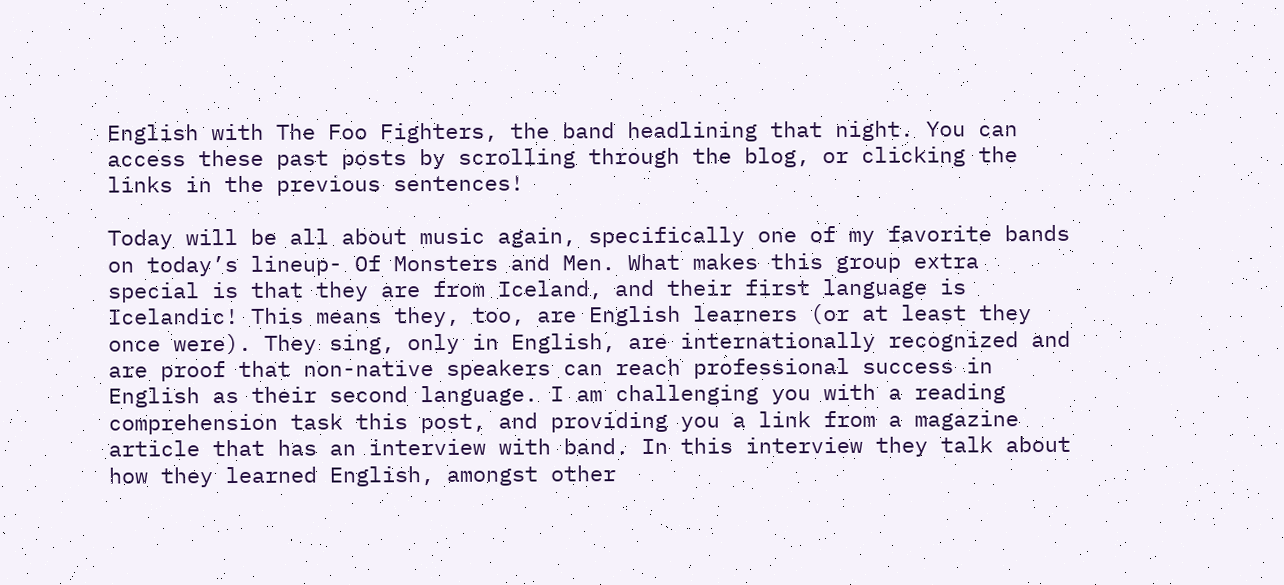English with The Foo Fighters, the band headlining that night. You can access these past posts by scrolling through the blog, or clicking the links in the previous sentences!

Today will be all about music again, specifically one of my favorite bands on today’s lineup- Of Monsters and Men. What makes this group extra special is that they are from Iceland, and their first language is Icelandic! This means they, too, are English learners (or at least they once were). They sing, only in English, are internationally recognized and are proof that non-native speakers can reach professional success in English as their second language. I am challenging you with a reading comprehension task this post, and providing you a link from a magazine article that has an interview with band. In this interview they talk about how they learned English, amongst other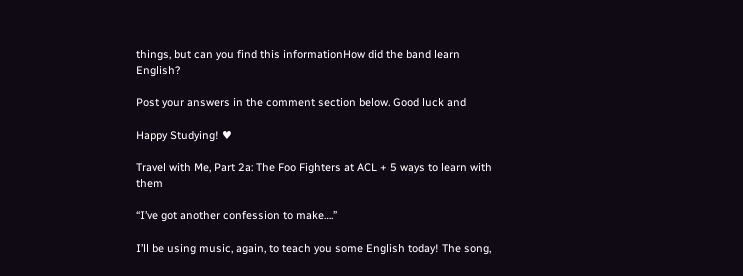things, but can you find this informationHow did the band learn English?

Post your answers in the comment section below. Good luck and

Happy Studying! ♥

Travel with Me, Part 2a: The Foo Fighters at ACL + 5 ways to learn with them

“I’ve got another confession to make….”

I’ll be using music, again, to teach you some English today! The song,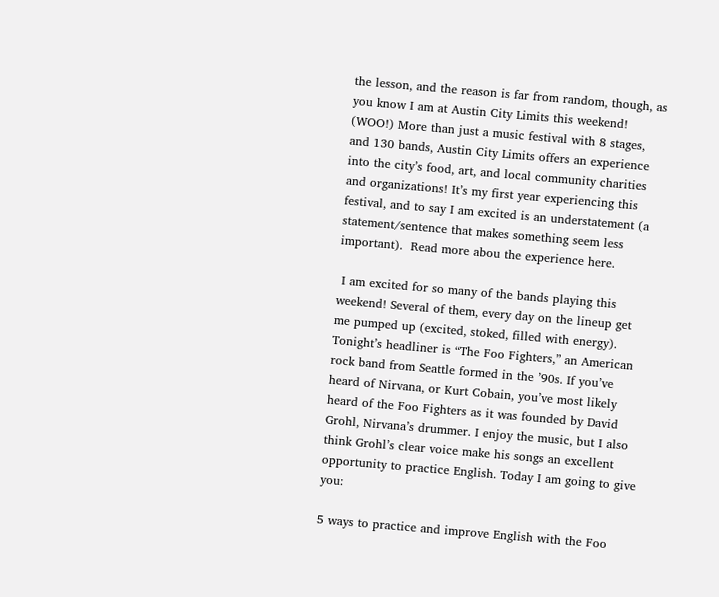the lesson, and the reason is far from random, though, as you know I am at Austin City Limits this weekend! (WOO!) More than just a music festival with 8 stages, and 130 bands, Austin City Limits offers an experience into the city’s food, art, and local community charities and organizations! It’s my first year experiencing this festival, and to say I am excited is an understatement (a statement/sentence that makes something seem less important).  Read more abou the experience here.

 I am excited for so many of the bands playing this weekend! Several of them, every day on the lineup get me pumped up (excited, stoked, filled with energy). Tonight’s headliner is “The Foo Fighters,” an American rock band from Seattle formed in the ’90s. If you’ve heard of Nirvana, or Kurt Cobain, you’ve most likely heard of the Foo Fighters as it was founded by David Grohl, Nirvana’s drummer. I enjoy the music, but I also think Grohl’s clear voice make his songs an excellent opportunity to practice English. Today I am going to give you:

5 ways to practice and improve English with the Foo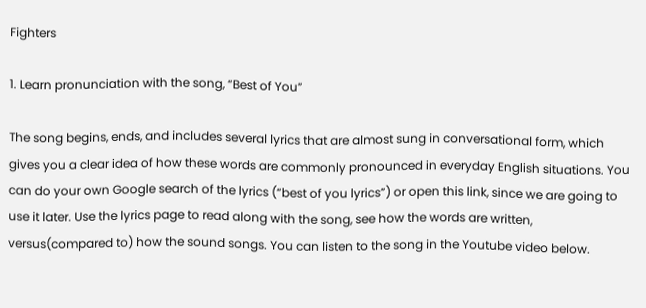Fighters

1. Learn pronunciation with the song, “Best of You”

The song begins, ends, and includes several lyrics that are almost sung in conversational form, which gives you a clear idea of how these words are commonly pronounced in everyday English situations. You can do your own Google search of the lyrics (“best of you lyrics”) or open this link, since we are going to use it later. Use the lyrics page to read along with the song, see how the words are written, versus(compared to) how the sound songs. You can listen to the song in the Youtube video below.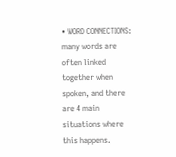• WORD CONNECTIONS: many words are often linked together when spoken, and there are 4 main situations where this happens.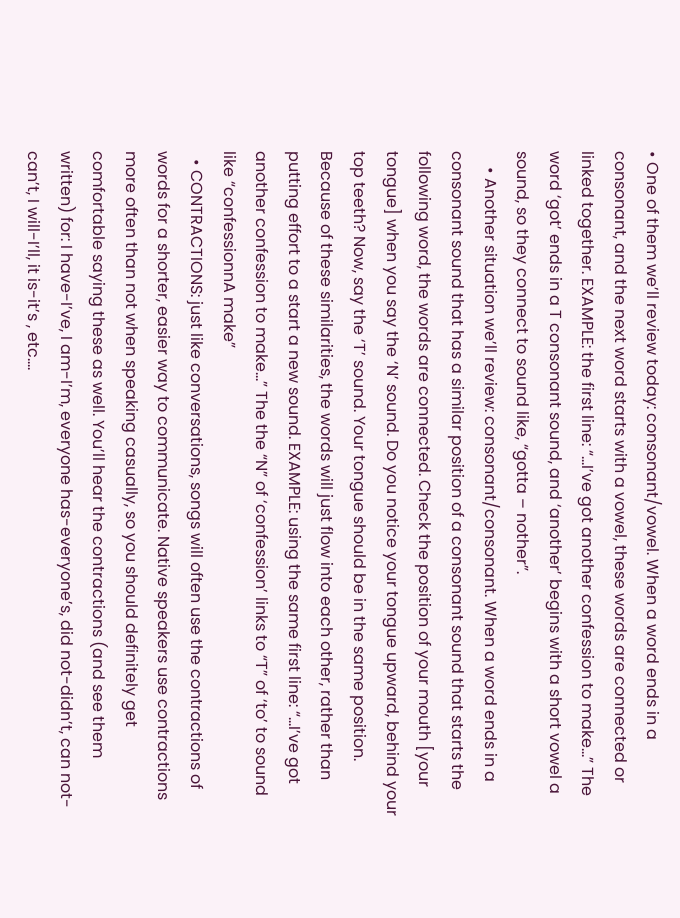• One of them we’ll review today: consonant/vowel. When a word ends in a consonant, and the next word starts with a vowel, these words are connected or linked together. EXAMPLE: the first line: “…I’ve got another confession to make…” The word ‘got’ ends in a T consonant sound, and ‘another’ begins with a short vowel a sound, so they connect to sound like, “gotta – nother”.
    • Another situation we’ll review: consonant/consonant. When a word ends in a consonant sound that has a similar position of a consonant sound that starts the following word, the words are connected. Check the position of your mouth [your tongue] when you say the ‘N’ sound. Do you notice your tongue upward, behind your top teeth? Now, say the ‘T’ sound. Your tongue should be in the same position. Because of these similarities, the words will just flow into each other, rather than putting effort to a start a new sound. EXAMPLE: using the same first line: “…I’ve got another confession to make…” The the “N” of ‘confession’ links to “T” of ‘to’ to sound like “confessionnA make”
  • CONTRACTIONS: just like conversations, songs will often use the contractions of words for a shorter, easier way to communicate. Native speakers use contractions more often than not when speaking casually, so you should definitely get comfortable saying these as well. You’ll hear the contractions (and see them written) for: I have-I’ve, I am-I’m, everyone has-everyone’s, did not-didn’t, can not-can’t, I will-I’ll, it is-it’s , etc….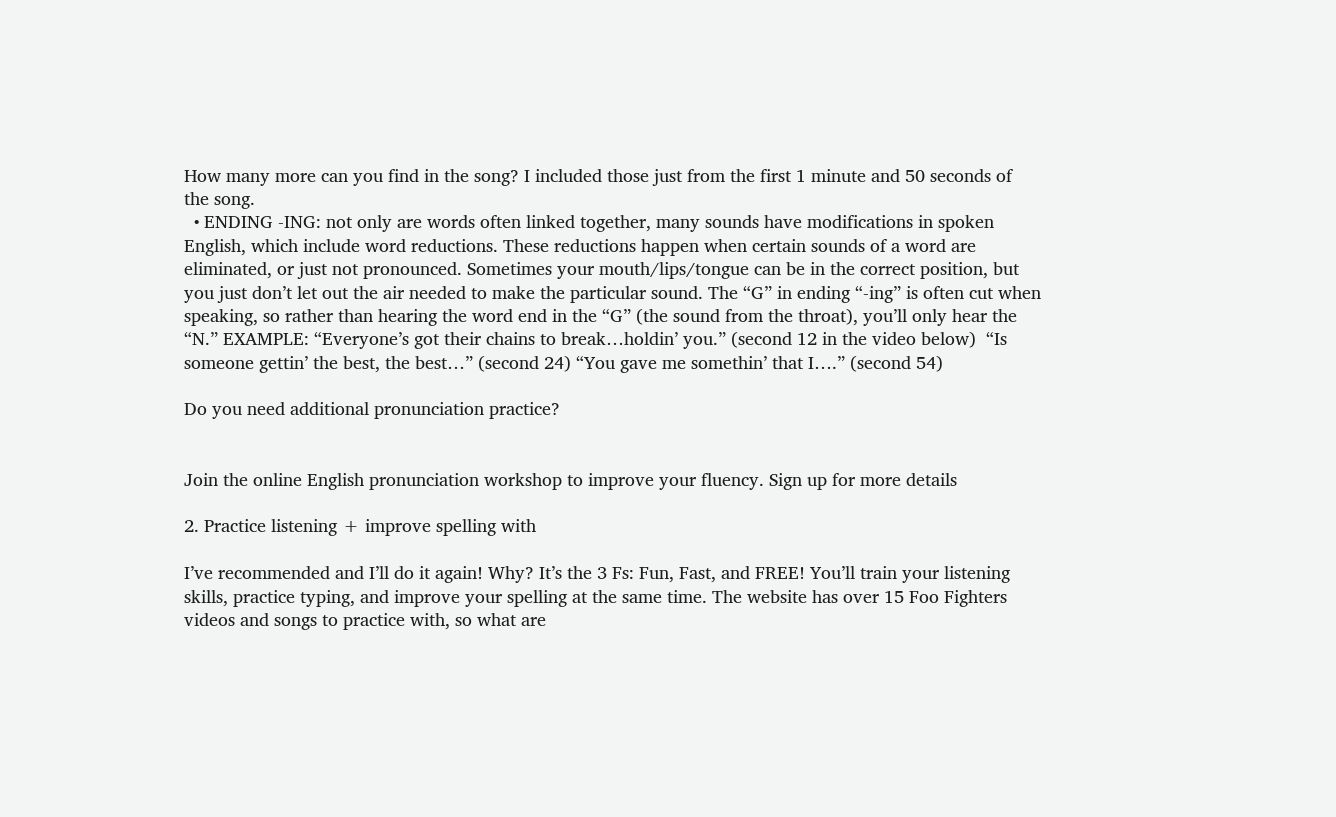How many more can you find in the song? I included those just from the first 1 minute and 50 seconds of the song.
  • ENDING -ING: not only are words often linked together, many sounds have modifications in spoken English, which include word reductions. These reductions happen when certain sounds of a word are eliminated, or just not pronounced. Sometimes your mouth/lips/tongue can be in the correct position, but you just don’t let out the air needed to make the particular sound. The “G” in ending “-ing” is often cut when speaking, so rather than hearing the word end in the “G” (the sound from the throat), you’ll only hear the “N.” EXAMPLE: “Everyone’s got their chains to break…holdin’ you.” (second 12 in the video below)  “Is someone gettin’ the best, the best…” (second 24) “You gave me somethin’ that I….” (second 54)

Do you need additional pronunciation practice?


Join the online English pronunciation workshop to improve your fluency. Sign up for more details

2. Practice listening + improve spelling with

I’ve recommended and I’ll do it again! Why? It’s the 3 Fs: Fun, Fast, and FREE! You’ll train your listening skills, practice typing, and improve your spelling at the same time. The website has over 15 Foo Fighters videos and songs to practice with, so what are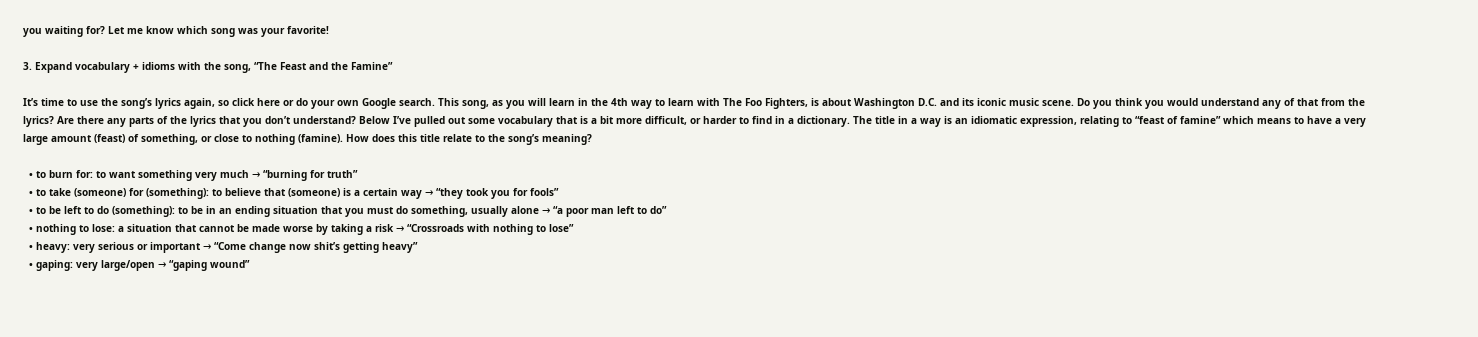you waiting for? Let me know which song was your favorite!

3. Expand vocabulary + idioms with the song, “The Feast and the Famine”

It’s time to use the song’s lyrics again, so click here or do your own Google search. This song, as you will learn in the 4th way to learn with The Foo Fighters, is about Washington D.C. and its iconic music scene. Do you think you would understand any of that from the lyrics? Are there any parts of the lyrics that you don’t understand? Below I’ve pulled out some vocabulary that is a bit more difficult, or harder to find in a dictionary. The title in a way is an idiomatic expression, relating to “feast of famine” which means to have a very large amount (feast) of something, or close to nothing (famine). How does this title relate to the song’s meaning?

  • to burn for: to want something very much → “burning for truth”
  • to take (someone) for (something): to believe that (someone) is a certain way → “they took you for fools”
  • to be left to do (something): to be in an ending situation that you must do something, usually alone → “a poor man left to do”
  • nothing to lose: a situation that cannot be made worse by taking a risk → “Crossroads with nothing to lose”
  • heavy: very serious or important → “Come change now shit’s getting heavy”
  • gaping: very large/open → “gaping wound”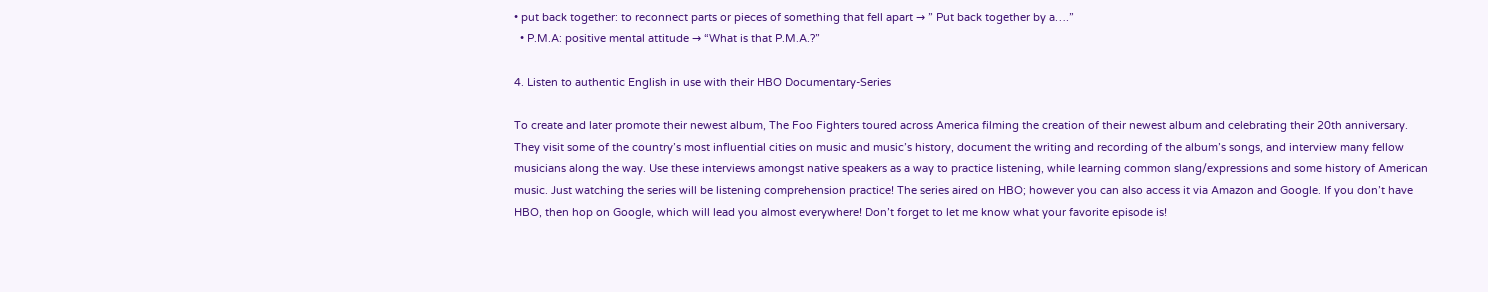• put back together: to reconnect parts or pieces of something that fell apart → ” Put back together by a….”
  • P.M.A: positive mental attitude → “What is that P.M.A.?”

4. Listen to authentic English in use with their HBO Documentary-Series

To create and later promote their newest album, The Foo Fighters toured across America filming the creation of their newest album and celebrating their 20th anniversary. They visit some of the country’s most influential cities on music and music’s history, document the writing and recording of the album’s songs, and interview many fellow musicians along the way. Use these interviews amongst native speakers as a way to practice listening, while learning common slang/expressions and some history of American music. Just watching the series will be listening comprehension practice! The series aired on HBO; however you can also access it via Amazon and Google. If you don’t have HBO, then hop on Google, which will lead you almost everywhere! Don’t forget to let me know what your favorite episode is!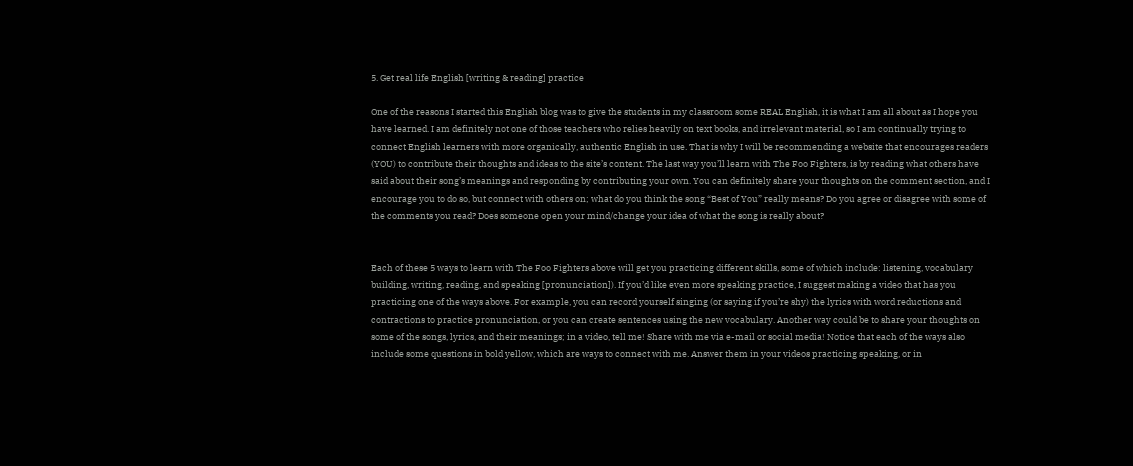5. Get real life English [writing & reading] practice

One of the reasons I started this English blog was to give the students in my classroom some REAL English, it is what I am all about as I hope you have learned. I am definitely not one of those teachers who relies heavily on text books, and irrelevant material, so I am continually trying to connect English learners with more organically, authentic English in use. That is why I will be recommending a website that encourages readers (YOU) to contribute their thoughts and ideas to the site’s content. The last way you’ll learn with The Foo Fighters, is by reading what others have said about their song’s meanings and responding by contributing your own. You can definitely share your thoughts on the comment section, and I encourage you to do so, but connect with others on; what do you think the song “Best of You” really means? Do you agree or disagree with some of the comments you read? Does someone open your mind/change your idea of what the song is really about?


Each of these 5 ways to learn with The Foo Fighters above will get you practicing different skills, some of which include: listening, vocabulary building, writing, reading, and speaking [pronunciation]). If you’d like even more speaking practice, I suggest making a video that has you practicing one of the ways above. For example, you can record yourself singing (or saying if you’re shy) the lyrics with word reductions and contractions to practice pronunciation, or you can create sentences using the new vocabulary. Another way could be to share your thoughts on some of the songs, lyrics, and their meanings; in a video, tell me! Share with me via e-mail or social media! Notice that each of the ways also include some questions in bold yellow, which are ways to connect with me. Answer them in your videos practicing speaking, or in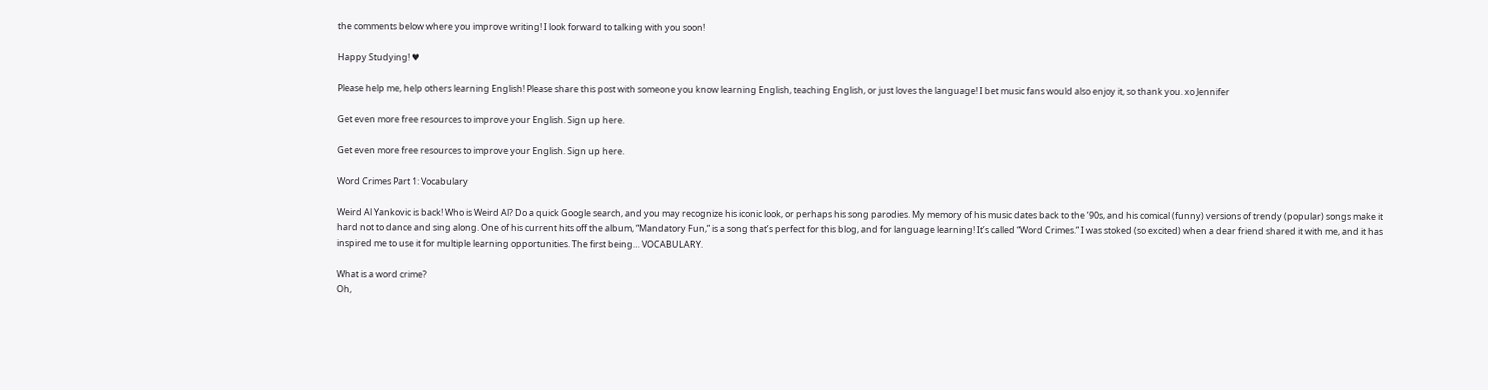the comments below where you improve writing! I look forward to talking with you soon!

Happy Studying! ♥

Please help me, help others learning English! Please share this post with someone you know learning English, teaching English, or just loves the language! I bet music fans would also enjoy it, so thank you. xo Jennifer

Get even more free resources to improve your English. Sign up here.

Get even more free resources to improve your English. Sign up here.

Word Crimes Part 1: Vocabulary

Weird Al Yankovic is back! Who is Weird Al? Do a quick Google search, and you may recognize his iconic look, or perhaps his song parodies. My memory of his music dates back to the ’90s, and his comical (funny) versions of trendy (popular) songs make it hard not to dance and sing along. One of his current hits off the album, “Mandatory Fun,” is a song that’s perfect for this blog, and for language learning! It’s called “Word Crimes.” I was stoked (so excited) when a dear friend shared it with me, and it has inspired me to use it for multiple learning opportunities. The first being… VOCABULARY.

What is a word crime?
Oh,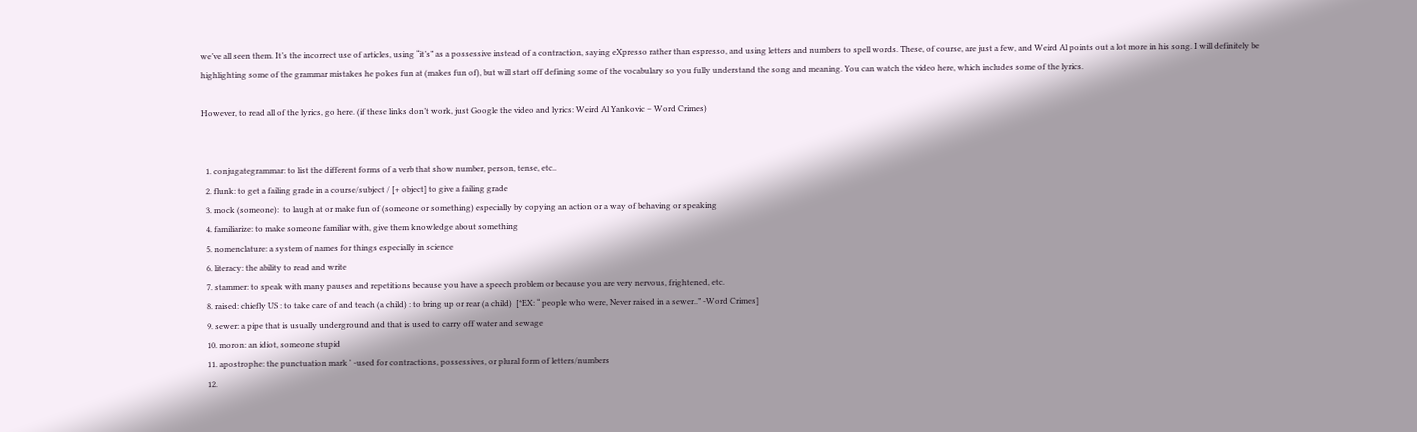we’ve all seen them. It’s the incorrect use of articles, using “it’s” as a possessive instead of a contraction, saying eXpresso rather than espresso, and using letters and numbers to spell words. These, of course, are just a few, and Weird Al points out a lot more in his song. I will definitely be highlighting some of the grammar mistakes he pokes fun at (makes fun of), but will start off defining some of the vocabulary so you fully understand the song and meaning. You can watch the video here, which includes some of the lyrics.

However, to read all of the lyrics, go here. (if these links don’t work, just Google the video and lyrics: Weird Al Yankovic – Word Crimes)


  1. conjugategrammar: to list the different forms of a verb that show number, person, tense, etc..
  2. flunk: to get a failing grade in a course/subject / [+ object] to give a failing grade
  3. mock (someone):  to laugh at or make fun of (someone or something) especially by copying an action or a way of behaving or speaking
  4. familiarize: to make someone familiar with, give them knowledge about something
  5. nomenclature: a system of names for things especially in science
  6. literacy: the ability to read and write
  7. stammer: to speak with many pauses and repetitions because you have a speech problem or because you are very nervous, frightened, etc.
  8. raised: chiefly US : to take care of and teach (a child) : to bring up or rear (a child)  [*EX: “ people who were, Never raised in a sewer..” -Word Crimes]
  9. sewer: a pipe that is usually underground and that is used to carry off water and sewage
  10. moron: an idiot, someone stupid
  11. apostrophe: the punctuation mark ʼ -used for contractions, possessives, or plural form of letters/numbers
  12.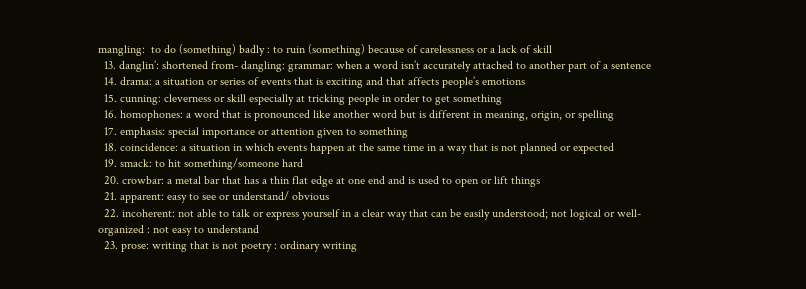mangling:  to do (something) badly : to ruin (something) because of carelessness or a lack of skill
  13. danglin’: shortened from- dangling: grammar: when a word isn’t accurately attached to another part of a sentence
  14. drama: a situation or series of events that is exciting and that affects people’s emotions
  15. cunning: cleverness or skill especially at tricking people in order to get something
  16. homophones: a word that is pronounced like another word but is different in meaning, origin, or spelling
  17. emphasis: special importance or attention given to something
  18. coincidence: a situation in which events happen at the same time in a way that is not planned or expected
  19. smack: to hit something/someone hard
  20. crowbar: a metal bar that has a thin flat edge at one end and is used to open or lift things
  21. apparent: easy to see or understand/ obvious
  22. incoherent: not able to talk or express yourself in a clear way that can be easily understood; not logical or well-organized : not easy to understand
  23. prose: writing that is not poetry : ordinary writing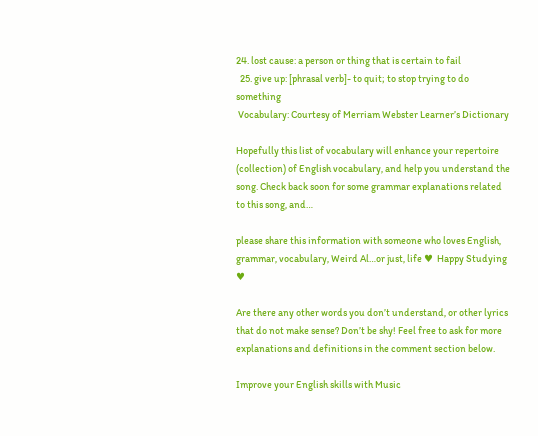24. lost cause: a person or thing that is certain to fail
  25. give up: [phrasal verb]- to quit; to stop trying to do something
 Vocabulary: Courtesy of Merriam Webster Learner’s Dictionary

Hopefully this list of vocabulary will enhance your repertoire (collection) of English vocabulary, and help you understand the song. Check back soon for some grammar explanations related to this song, and…

please share this information with someone who loves English, grammar, vocabulary, Weird Al…or just, life ♥  Happy Studying ♥

Are there any other words you don’t understand, or other lyrics that do not make sense? Don’t be shy! Feel free to ask for more explanations and definitions in the comment section below.

Improve your English skills with Music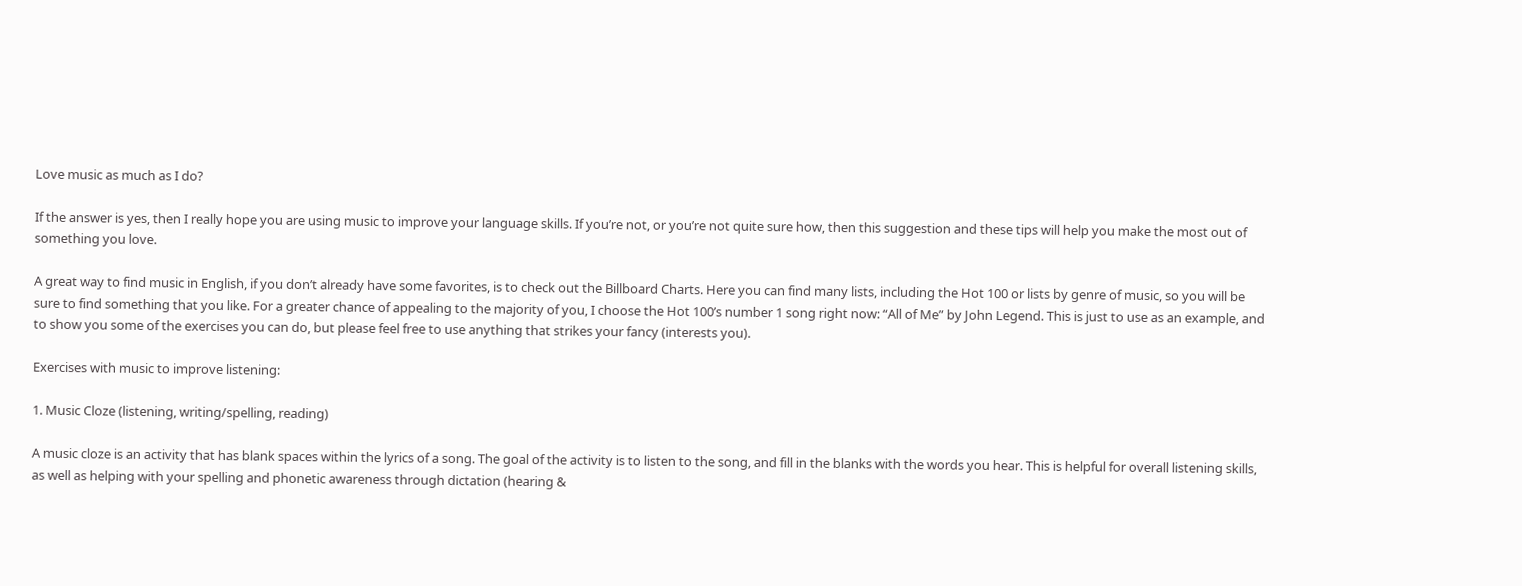Love music as much as I do?

If the answer is yes, then I really hope you are using music to improve your language skills. If you’re not, or you’re not quite sure how, then this suggestion and these tips will help you make the most out of something you love.

A great way to find music in English, if you don’t already have some favorites, is to check out the Billboard Charts. Here you can find many lists, including the Hot 100 or lists by genre of music, so you will be sure to find something that you like. For a greater chance of appealing to the majority of you, I choose the Hot 100’s number 1 song right now: “All of Me” by John Legend. This is just to use as an example, and to show you some of the exercises you can do, but please feel free to use anything that strikes your fancy (interests you).

Exercises with music to improve listening:

1. Music Cloze (listening, writing/spelling, reading)

A music cloze is an activity that has blank spaces within the lyrics of a song. The goal of the activity is to listen to the song, and fill in the blanks with the words you hear. This is helpful for overall listening skills, as well as helping with your spelling and phonetic awareness through dictation (hearing &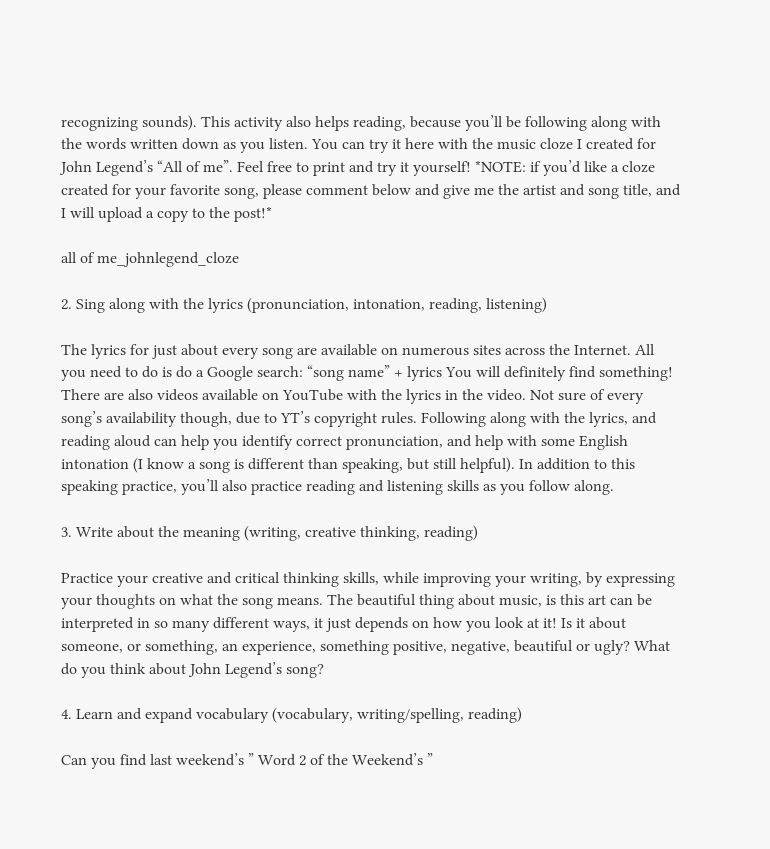recognizing sounds). This activity also helps reading, because you’ll be following along with the words written down as you listen. You can try it here with the music cloze I created for John Legend’s “All of me”. Feel free to print and try it yourself! *NOTE: if you’d like a cloze created for your favorite song, please comment below and give me the artist and song title, and I will upload a copy to the post!*

all of me_johnlegend_cloze

2. Sing along with the lyrics (pronunciation, intonation, reading, listening)

The lyrics for just about every song are available on numerous sites across the Internet. All you need to do is do a Google search: “song name” + lyrics You will definitely find something! There are also videos available on YouTube with the lyrics in the video. Not sure of every song’s availability though, due to YT’s copyright rules. Following along with the lyrics, and reading aloud can help you identify correct pronunciation, and help with some English intonation (I know a song is different than speaking, but still helpful). In addition to this speaking practice, you’ll also practice reading and listening skills as you follow along.

3. Write about the meaning (writing, creative thinking, reading)

Practice your creative and critical thinking skills, while improving your writing, by expressing your thoughts on what the song means. The beautiful thing about music, is this art can be interpreted in so many different ways, it just depends on how you look at it! Is it about someone, or something, an experience, something positive, negative, beautiful or ugly? What do you think about John Legend’s song?

4. Learn and expand vocabulary (vocabulary, writing/spelling, reading)

Can you find last weekend’s ” Word 2 of the Weekend’s ”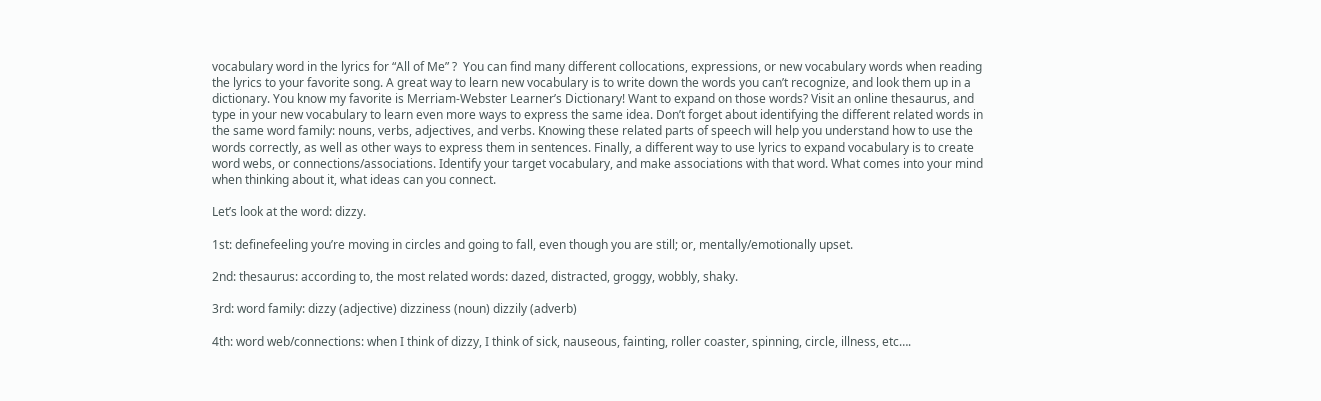vocabulary word in the lyrics for “All of Me” ?  You can find many different collocations, expressions, or new vocabulary words when reading the lyrics to your favorite song. A great way to learn new vocabulary is to write down the words you can’t recognize, and look them up in a dictionary. You know my favorite is Merriam-Webster Learner’s Dictionary! Want to expand on those words? Visit an online thesaurus, and type in your new vocabulary to learn even more ways to express the same idea. Don’t forget about identifying the different related words in the same word family: nouns, verbs, adjectives, and verbs. Knowing these related parts of speech will help you understand how to use the words correctly, as well as other ways to express them in sentences. Finally, a different way to use lyrics to expand vocabulary is to create word webs, or connections/associations. Identify your target vocabulary, and make associations with that word. What comes into your mind when thinking about it, what ideas can you connect.

Let’s look at the word: dizzy.

1st: definefeeling you’re moving in circles and going to fall, even though you are still; or, mentally/emotionally upset.

2nd: thesaurus: according to, the most related words: dazed, distracted, groggy, wobbly, shaky.

3rd: word family: dizzy (adjective) dizziness (noun) dizzily (adverb)

4th: word web/connections: when I think of dizzy, I think of sick, nauseous, fainting, roller coaster, spinning, circle, illness, etc….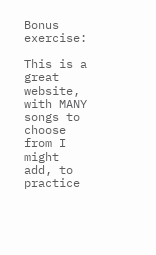Bonus exercise:

This is a great website, with MANY songs to choose from I might add, to practice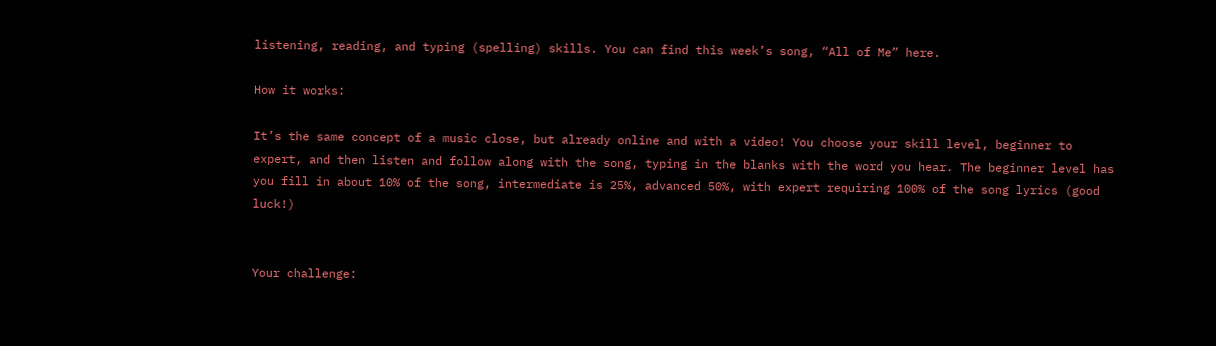listening, reading, and typing (spelling) skills. You can find this week’s song, “All of Me” here.

How it works:

It’s the same concept of a music close, but already online and with a video! You choose your skill level, beginner to expert, and then listen and follow along with the song, typing in the blanks with the word you hear. The beginner level has you fill in about 10% of the song, intermediate is 25%, advanced 50%, with expert requiring 100% of the song lyrics (good luck!)


Your challenge: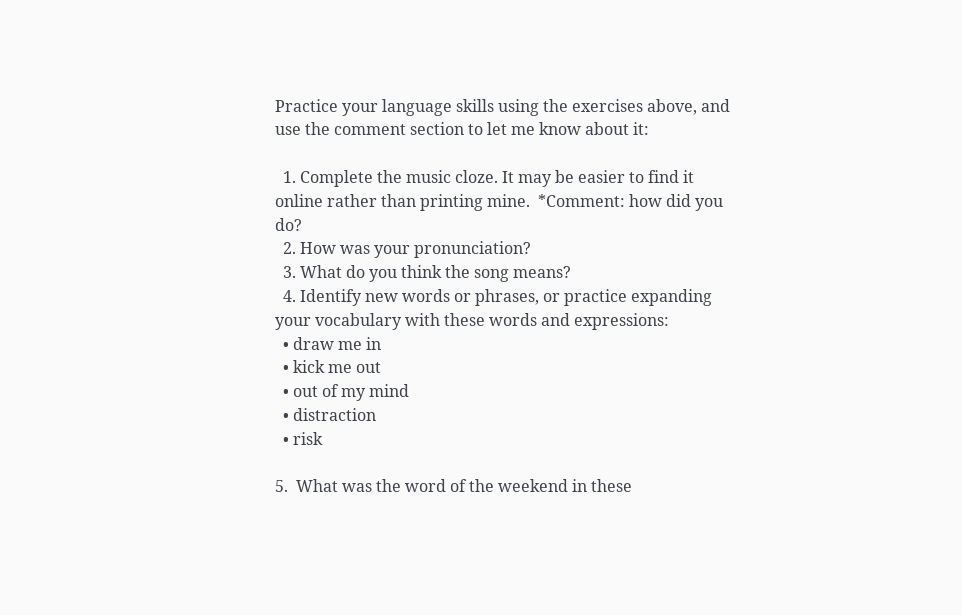Practice your language skills using the exercises above, and use the comment section to let me know about it:

  1. Complete the music cloze. It may be easier to find it online rather than printing mine.  *Comment: how did you do?
  2. How was your pronunciation?
  3. What do you think the song means?
  4. Identify new words or phrases, or practice expanding your vocabulary with these words and expressions:
  • draw me in
  • kick me out
  • out of my mind
  • distraction
  • risk

5.  What was the word of the weekend in these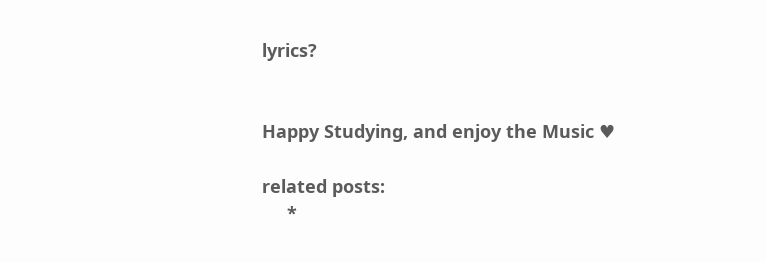lyrics?


Happy Studying, and enjoy the Music ♥

related posts:
     *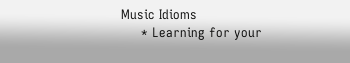Music Idioms
     * Learning for your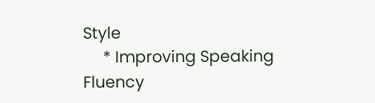Style
     * Improving Speaking Fluency